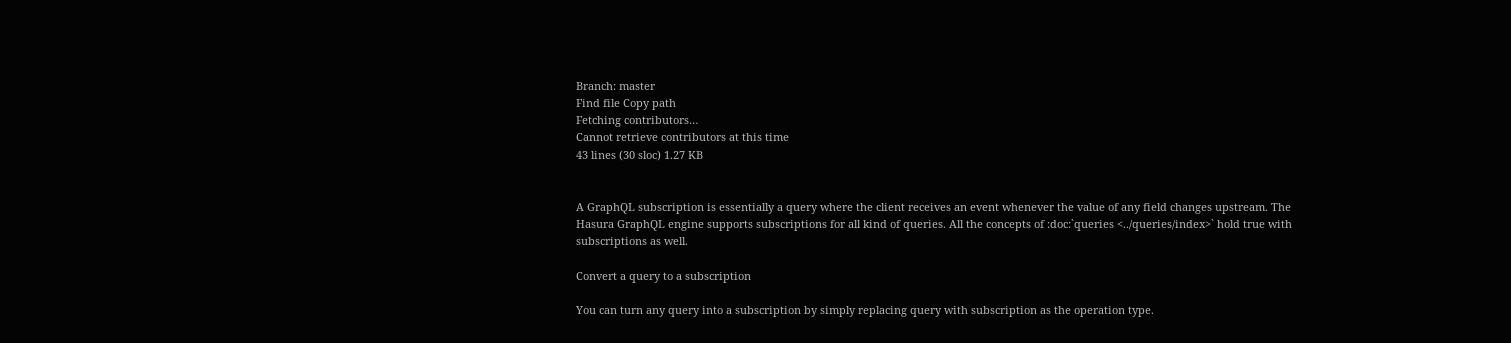Branch: master
Find file Copy path
Fetching contributors…
Cannot retrieve contributors at this time
43 lines (30 sloc) 1.27 KB


A GraphQL subscription is essentially a query where the client receives an event whenever the value of any field changes upstream. The Hasura GraphQL engine supports subscriptions for all kind of queries. All the concepts of :doc:`queries <../queries/index>` hold true with subscriptions as well.

Convert a query to a subscription

You can turn any query into a subscription by simply replacing query with subscription as the operation type.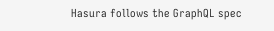Hasura follows the GraphQL spec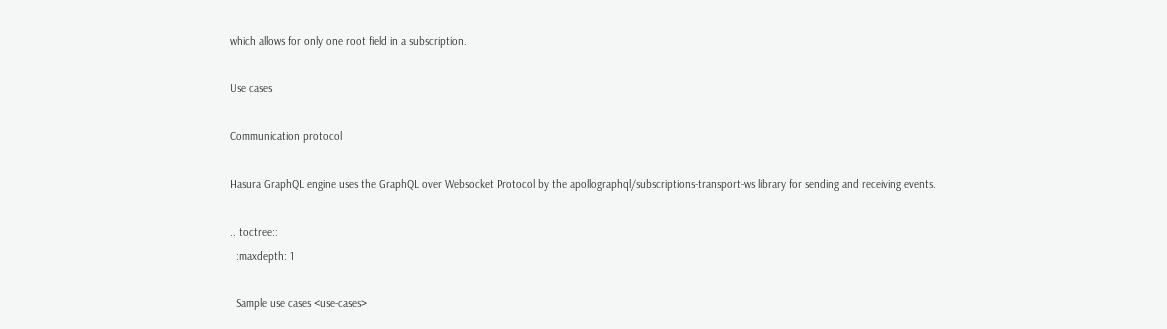which allows for only one root field in a subscription.

Use cases

Communication protocol

Hasura GraphQL engine uses the GraphQL over Websocket Protocol by the apollographql/subscriptions-transport-ws library for sending and receiving events.

.. toctree::
  :maxdepth: 1

  Sample use cases <use-cases>